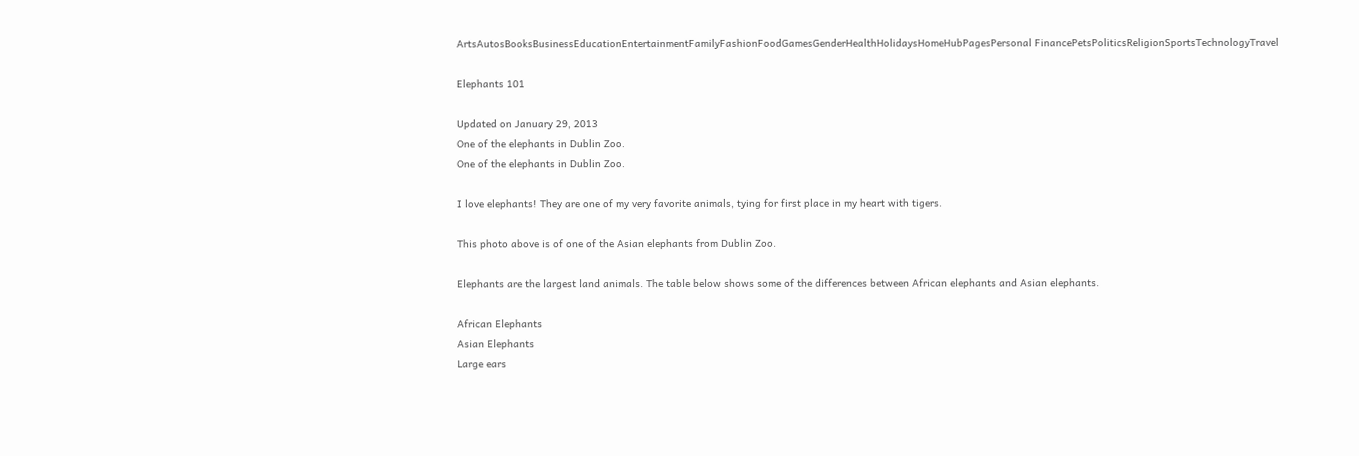ArtsAutosBooksBusinessEducationEntertainmentFamilyFashionFoodGamesGenderHealthHolidaysHomeHubPagesPersonal FinancePetsPoliticsReligionSportsTechnologyTravel

Elephants 101

Updated on January 29, 2013
One of the elephants in Dublin Zoo.
One of the elephants in Dublin Zoo.

I love elephants! They are one of my very favorite animals, tying for first place in my heart with tigers.

This photo above is of one of the Asian elephants from Dublin Zoo.

Elephants are the largest land animals. The table below shows some of the differences between African elephants and Asian elephants.

African Elephants
Asian Elephants
Large ears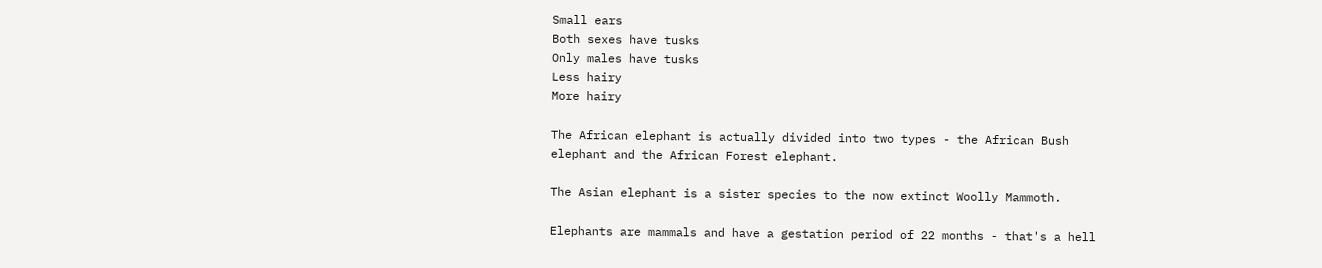Small ears
Both sexes have tusks
Only males have tusks
Less hairy
More hairy

The African elephant is actually divided into two types - the African Bush elephant and the African Forest elephant.

The Asian elephant is a sister species to the now extinct Woolly Mammoth.

Elephants are mammals and have a gestation period of 22 months - that's a hell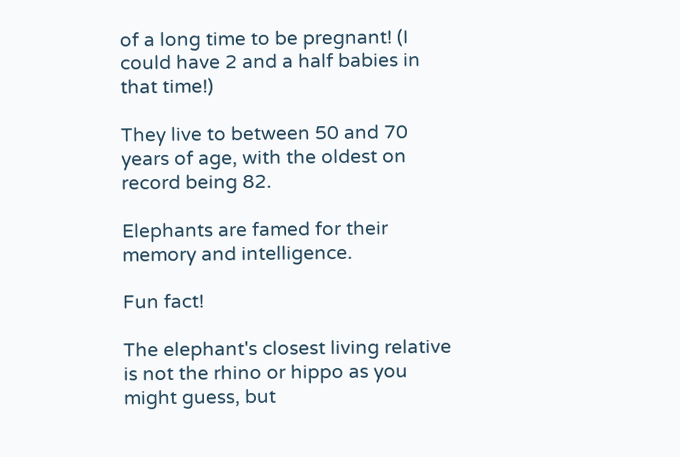of a long time to be pregnant! (I could have 2 and a half babies in that time!)

They live to between 50 and 70 years of age, with the oldest on record being 82.

Elephants are famed for their memory and intelligence.

Fun fact!

The elephant's closest living relative is not the rhino or hippo as you might guess, but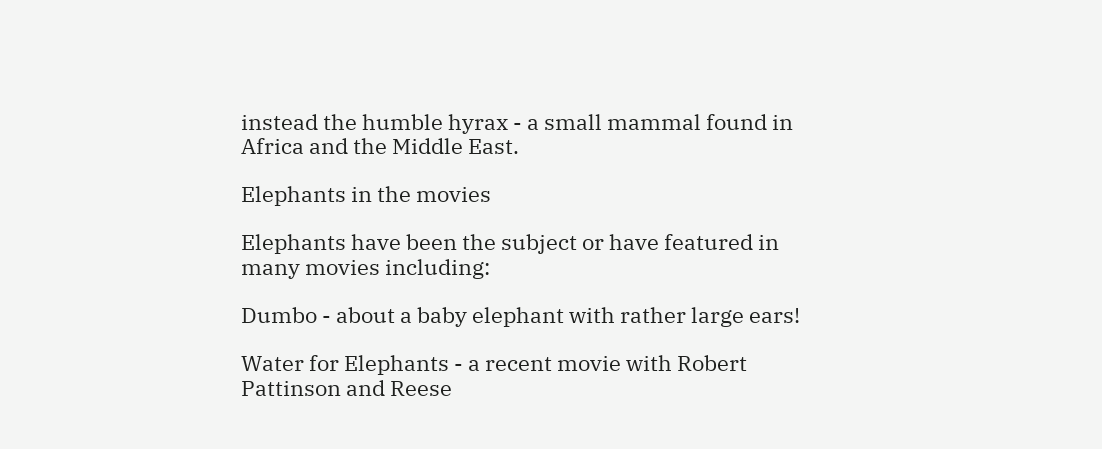instead the humble hyrax - a small mammal found in Africa and the Middle East.

Elephants in the movies

Elephants have been the subject or have featured in many movies including:

Dumbo - about a baby elephant with rather large ears!

Water for Elephants - a recent movie with Robert Pattinson and Reese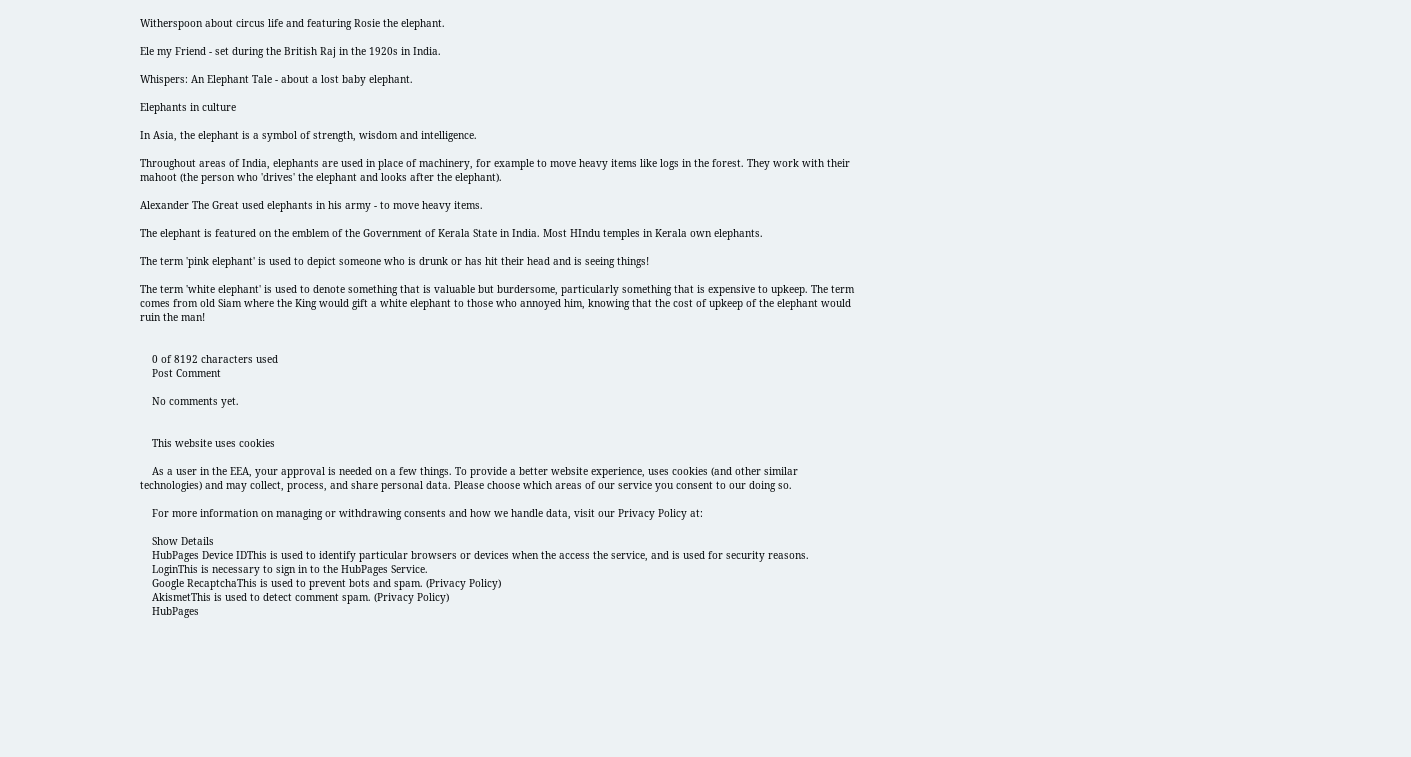Witherspoon about circus life and featuring Rosie the elephant.

Ele my Friend - set during the British Raj in the 1920s in India.

Whispers: An Elephant Tale - about a lost baby elephant.

Elephants in culture

In Asia, the elephant is a symbol of strength, wisdom and intelligence.

Throughout areas of India, elephants are used in place of machinery, for example to move heavy items like logs in the forest. They work with their mahoot (the person who 'drives' the elephant and looks after the elephant).

Alexander The Great used elephants in his army - to move heavy items.

The elephant is featured on the emblem of the Government of Kerala State in India. Most HIndu temples in Kerala own elephants.

The term 'pink elephant' is used to depict someone who is drunk or has hit their head and is seeing things!

The term 'white elephant' is used to denote something that is valuable but burdersome, particularly something that is expensive to upkeep. The term comes from old Siam where the King would gift a white elephant to those who annoyed him, knowing that the cost of upkeep of the elephant would ruin the man!


    0 of 8192 characters used
    Post Comment

    No comments yet.


    This website uses cookies

    As a user in the EEA, your approval is needed on a few things. To provide a better website experience, uses cookies (and other similar technologies) and may collect, process, and share personal data. Please choose which areas of our service you consent to our doing so.

    For more information on managing or withdrawing consents and how we handle data, visit our Privacy Policy at:

    Show Details
    HubPages Device IDThis is used to identify particular browsers or devices when the access the service, and is used for security reasons.
    LoginThis is necessary to sign in to the HubPages Service.
    Google RecaptchaThis is used to prevent bots and spam. (Privacy Policy)
    AkismetThis is used to detect comment spam. (Privacy Policy)
    HubPages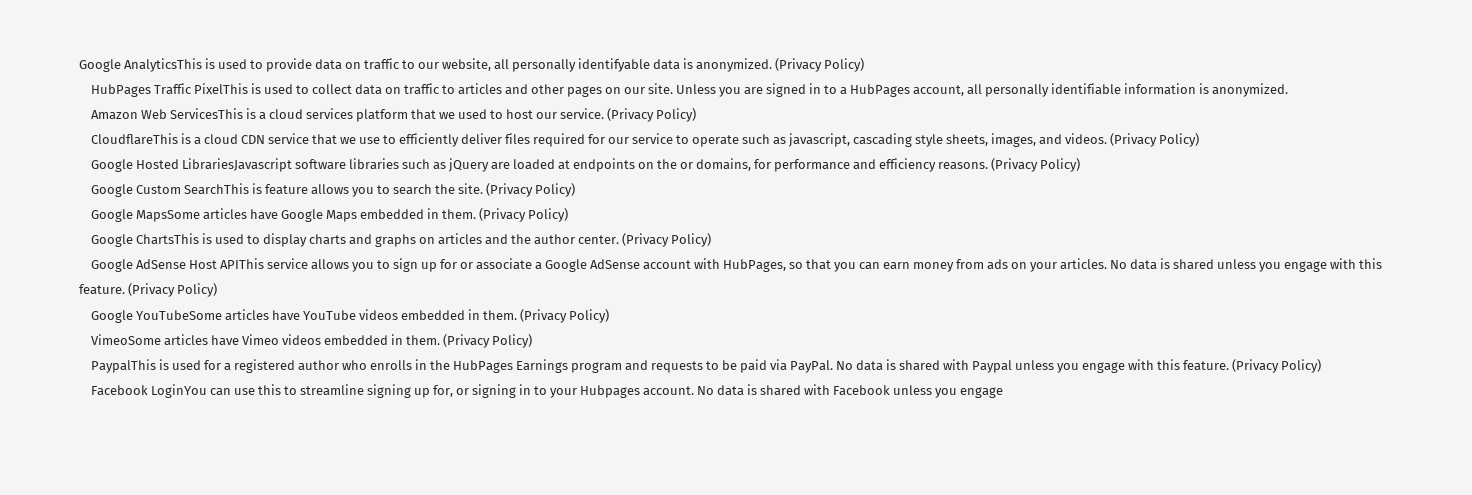Google AnalyticsThis is used to provide data on traffic to our website, all personally identifyable data is anonymized. (Privacy Policy)
    HubPages Traffic PixelThis is used to collect data on traffic to articles and other pages on our site. Unless you are signed in to a HubPages account, all personally identifiable information is anonymized.
    Amazon Web ServicesThis is a cloud services platform that we used to host our service. (Privacy Policy)
    CloudflareThis is a cloud CDN service that we use to efficiently deliver files required for our service to operate such as javascript, cascading style sheets, images, and videos. (Privacy Policy)
    Google Hosted LibrariesJavascript software libraries such as jQuery are loaded at endpoints on the or domains, for performance and efficiency reasons. (Privacy Policy)
    Google Custom SearchThis is feature allows you to search the site. (Privacy Policy)
    Google MapsSome articles have Google Maps embedded in them. (Privacy Policy)
    Google ChartsThis is used to display charts and graphs on articles and the author center. (Privacy Policy)
    Google AdSense Host APIThis service allows you to sign up for or associate a Google AdSense account with HubPages, so that you can earn money from ads on your articles. No data is shared unless you engage with this feature. (Privacy Policy)
    Google YouTubeSome articles have YouTube videos embedded in them. (Privacy Policy)
    VimeoSome articles have Vimeo videos embedded in them. (Privacy Policy)
    PaypalThis is used for a registered author who enrolls in the HubPages Earnings program and requests to be paid via PayPal. No data is shared with Paypal unless you engage with this feature. (Privacy Policy)
    Facebook LoginYou can use this to streamline signing up for, or signing in to your Hubpages account. No data is shared with Facebook unless you engage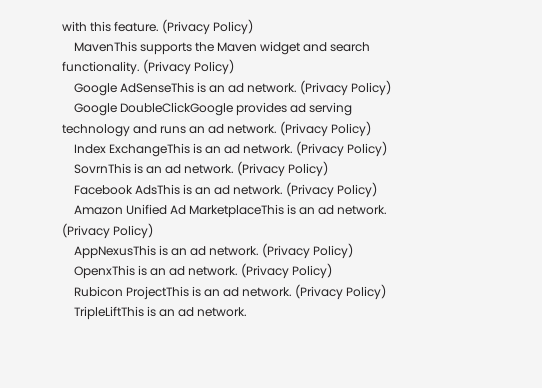with this feature. (Privacy Policy)
    MavenThis supports the Maven widget and search functionality. (Privacy Policy)
    Google AdSenseThis is an ad network. (Privacy Policy)
    Google DoubleClickGoogle provides ad serving technology and runs an ad network. (Privacy Policy)
    Index ExchangeThis is an ad network. (Privacy Policy)
    SovrnThis is an ad network. (Privacy Policy)
    Facebook AdsThis is an ad network. (Privacy Policy)
    Amazon Unified Ad MarketplaceThis is an ad network. (Privacy Policy)
    AppNexusThis is an ad network. (Privacy Policy)
    OpenxThis is an ad network. (Privacy Policy)
    Rubicon ProjectThis is an ad network. (Privacy Policy)
    TripleLiftThis is an ad network.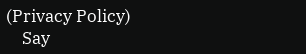(Privacy Policy)
    Say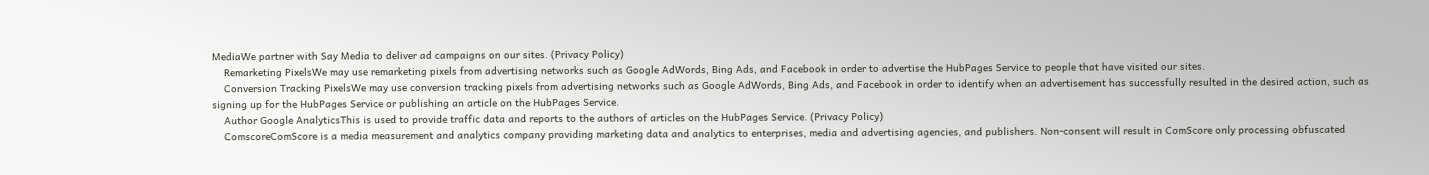MediaWe partner with Say Media to deliver ad campaigns on our sites. (Privacy Policy)
    Remarketing PixelsWe may use remarketing pixels from advertising networks such as Google AdWords, Bing Ads, and Facebook in order to advertise the HubPages Service to people that have visited our sites.
    Conversion Tracking PixelsWe may use conversion tracking pixels from advertising networks such as Google AdWords, Bing Ads, and Facebook in order to identify when an advertisement has successfully resulted in the desired action, such as signing up for the HubPages Service or publishing an article on the HubPages Service.
    Author Google AnalyticsThis is used to provide traffic data and reports to the authors of articles on the HubPages Service. (Privacy Policy)
    ComscoreComScore is a media measurement and analytics company providing marketing data and analytics to enterprises, media and advertising agencies, and publishers. Non-consent will result in ComScore only processing obfuscated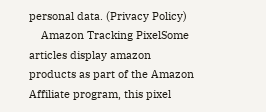personal data. (Privacy Policy)
    Amazon Tracking PixelSome articles display amazon products as part of the Amazon Affiliate program, this pixel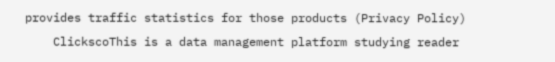provides traffic statistics for those products (Privacy Policy)
    ClickscoThis is a data management platform studying reader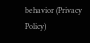behavior (Privacy Policy)